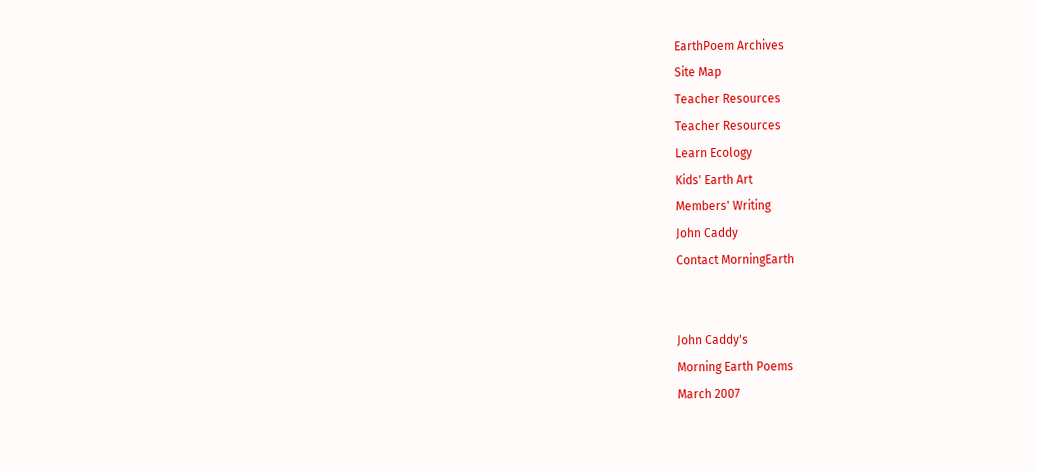EarthPoem Archives
Site Map
Teacher Resources
Teacher Resources
Learn Ecology
Kids' Earth Art
Members' Writing
John Caddy
Contact MorningEarth


John Caddy's
Morning Earth Poems
March 2007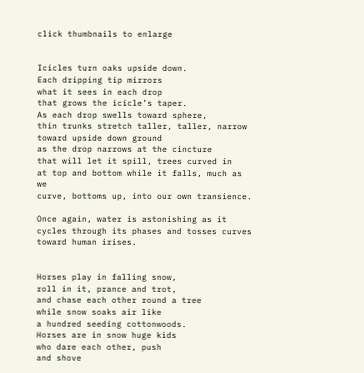click thumbnails to enlarge


Icicles turn oaks upside down.
Each dripping tip mirrors
what it sees in each drop
that grows the icicle’s taper.
As each drop swells toward sphere,
thin trunks stretch taller, taller, narrow
toward upside down ground
as the drop narrows at the cincture
that will let it spill, trees curved in
at top and bottom while it falls, much as we
curve, bottoms up, into our own transience.

Once again, water is astonishing as it cycles through its phases and tosses curves toward human irises.


Horses play in falling snow,
roll in it, prance and trot,
and chase each other round a tree
while snow soaks air like
a hundred seeding cottonwoods.
Horses are in snow huge kids
who dare each other, push
and shove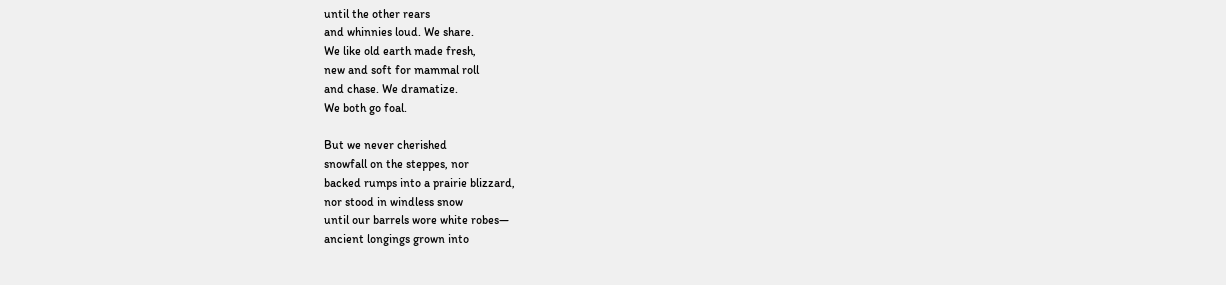until the other rears
and whinnies loud. We share.
We like old earth made fresh,
new and soft for mammal roll
and chase. We dramatize.
We both go foal.

But we never cherished
snowfall on the steppes, nor
backed rumps into a prairie blizzard,
nor stood in windless snow
until our barrels wore white robes—
ancient longings grown into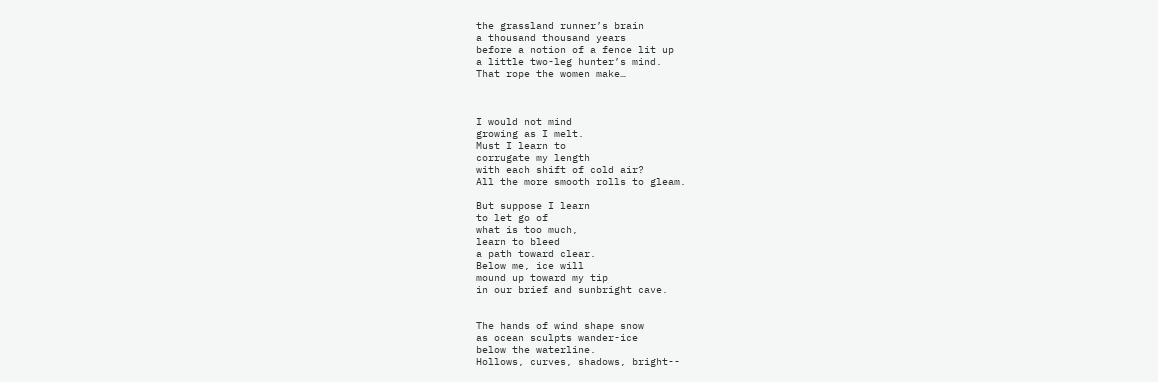the grassland runner’s brain
a thousand thousand years
before a notion of a fence lit up
a little two-leg hunter’s mind.
That rope the women make…



I would not mind
growing as I melt.
Must I learn to
corrugate my length
with each shift of cold air?
All the more smooth rolls to gleam.

But suppose I learn
to let go of
what is too much,
learn to bleed
a path toward clear.
Below me, ice will
mound up toward my tip
in our brief and sunbright cave.


The hands of wind shape snow
as ocean sculpts wander-ice
below the waterline.
Hollows, curves, shadows, bright--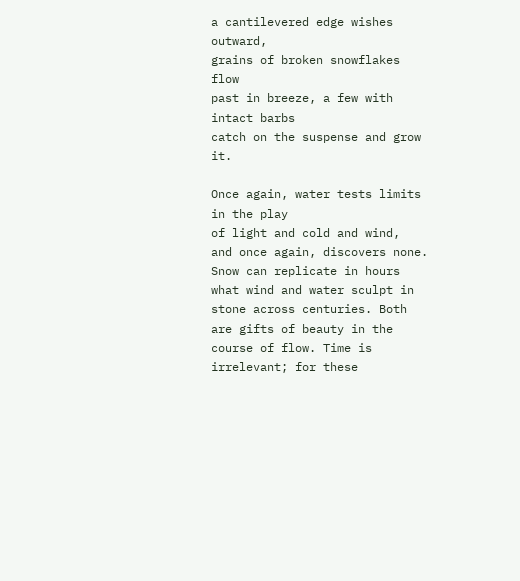a cantilevered edge wishes outward,
grains of broken snowflakes flow
past in breeze, a few with intact barbs
catch on the suspense and grow it.

Once again, water tests limits in the play
of light and cold and wind,
and once again, discovers none.
Snow can replicate in hours what wind and water sculpt in stone across centuries. Both are gifts of beauty in the course of flow. Time is irrelevant; for these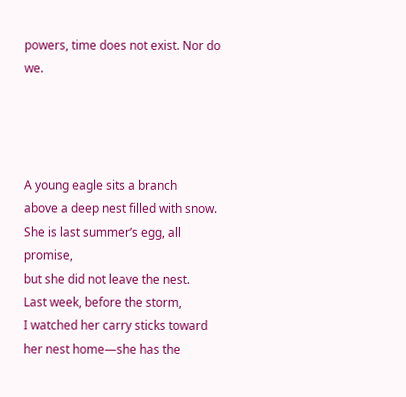powers, time does not exist. Nor do we.




A young eagle sits a branch
above a deep nest filled with snow.
She is last summer’s egg, all promise,
but she did not leave the nest.
Last week, before the storm,
I watched her carry sticks toward
her nest home—she has the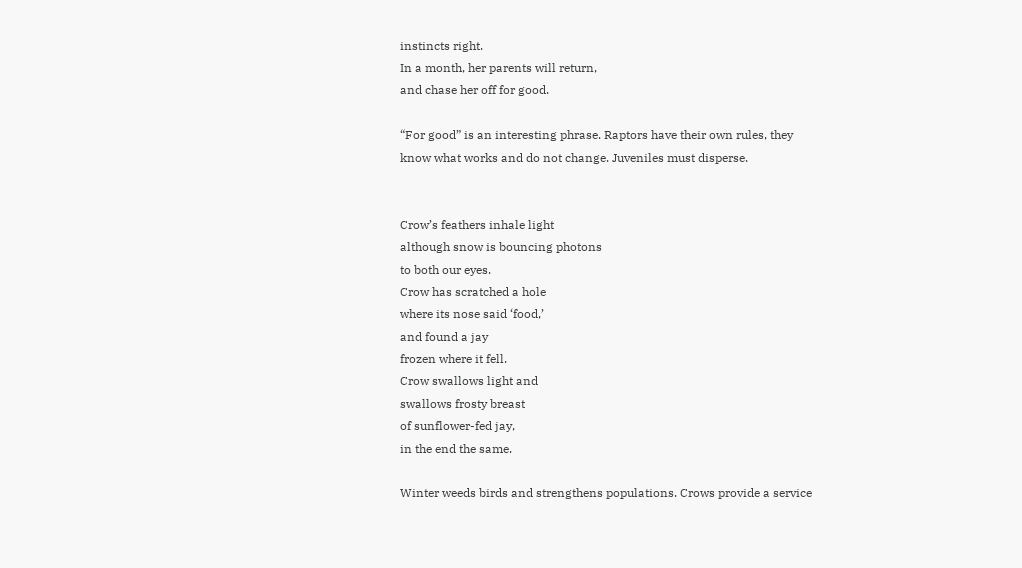instincts right.
In a month, her parents will return,
and chase her off for good.

“For good” is an interesting phrase. Raptors have their own rules, they know what works and do not change. Juveniles must disperse.


Crow’s feathers inhale light
although snow is bouncing photons
to both our eyes.
Crow has scratched a hole
where its nose said ‘food,’
and found a jay
frozen where it fell.
Crow swallows light and
swallows frosty breast
of sunflower-fed jay,
in the end the same.

Winter weeds birds and strengthens populations. Crows provide a service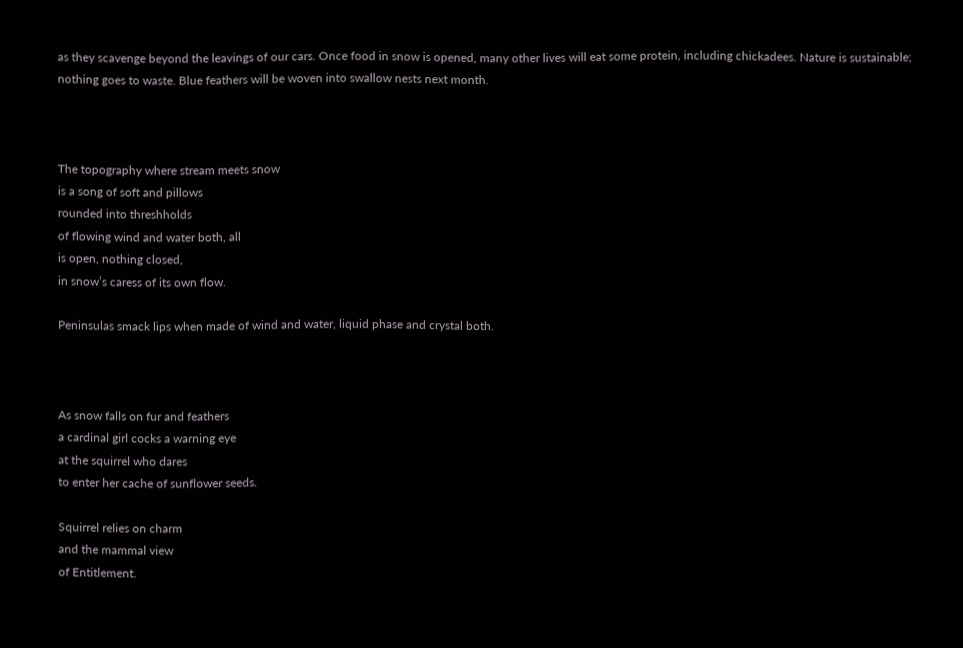as they scavenge beyond the leavings of our cars. Once food in snow is opened, many other lives will eat some protein, including chickadees. Nature is sustainable; nothing goes to waste. Blue feathers will be woven into swallow nests next month.



The topography where stream meets snow
is a song of soft and pillows
rounded into threshholds
of flowing wind and water both, all
is open, nothing closed,
in snow’s caress of its own flow.

Peninsulas smack lips when made of wind and water, liquid phase and crystal both.



As snow falls on fur and feathers
a cardinal girl cocks a warning eye
at the squirrel who dares
to enter her cache of sunflower seeds.

Squirrel relies on charm
and the mammal view
of Entitlement.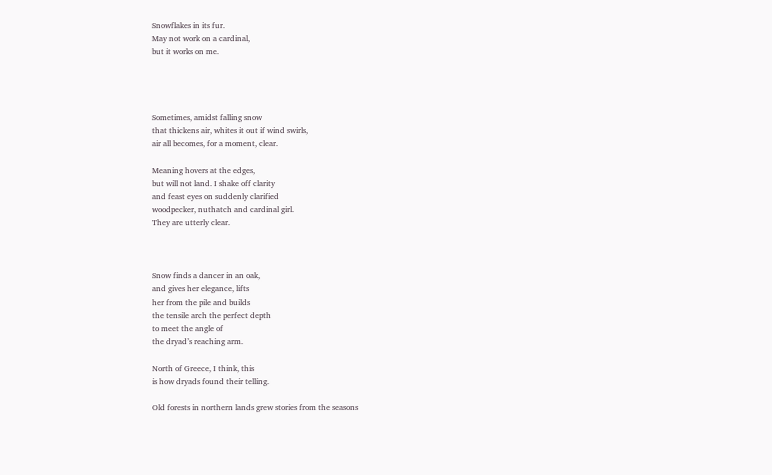Snowflakes in its fur.
May not work on a cardinal,
but it works on me.




Sometimes, amidst falling snow
that thickens air, whites it out if wind swirls,
air all becomes, for a moment, clear.

Meaning hovers at the edges,
but will not land. I shake off clarity
and feast eyes on suddenly clarified
woodpecker, nuthatch and cardinal girl.
They are utterly clear.



Snow finds a dancer in an oak,
and gives her elegance, lifts
her from the pile and builds
the tensile arch the perfect depth
to meet the angle of
the dryad’s reaching arm.

North of Greece, I think, this
is how dryads found their telling.

Old forests in northern lands grew stories from the seasons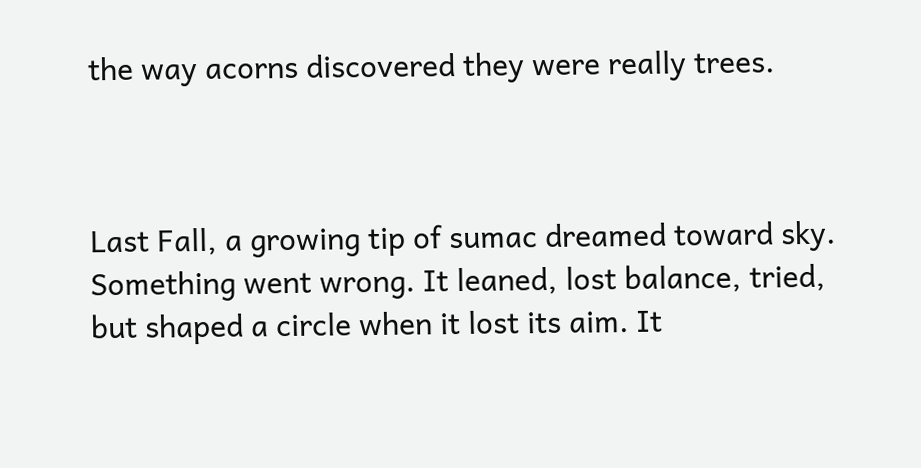the way acorns discovered they were really trees.



Last Fall, a growing tip of sumac dreamed toward sky.
Something went wrong. It leaned, lost balance, tried,
but shaped a circle when it lost its aim. It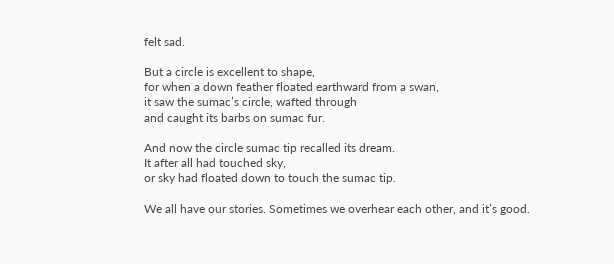felt sad.

But a circle is excellent to shape,
for when a down feather floated earthward from a swan,
it saw the sumac’s circle, wafted through
and caught its barbs on sumac fur.

And now the circle sumac tip recalled its dream.
It after all had touched sky,
or sky had floated down to touch the sumac tip.

We all have our stories. Sometimes we overhear each other, and it’s good.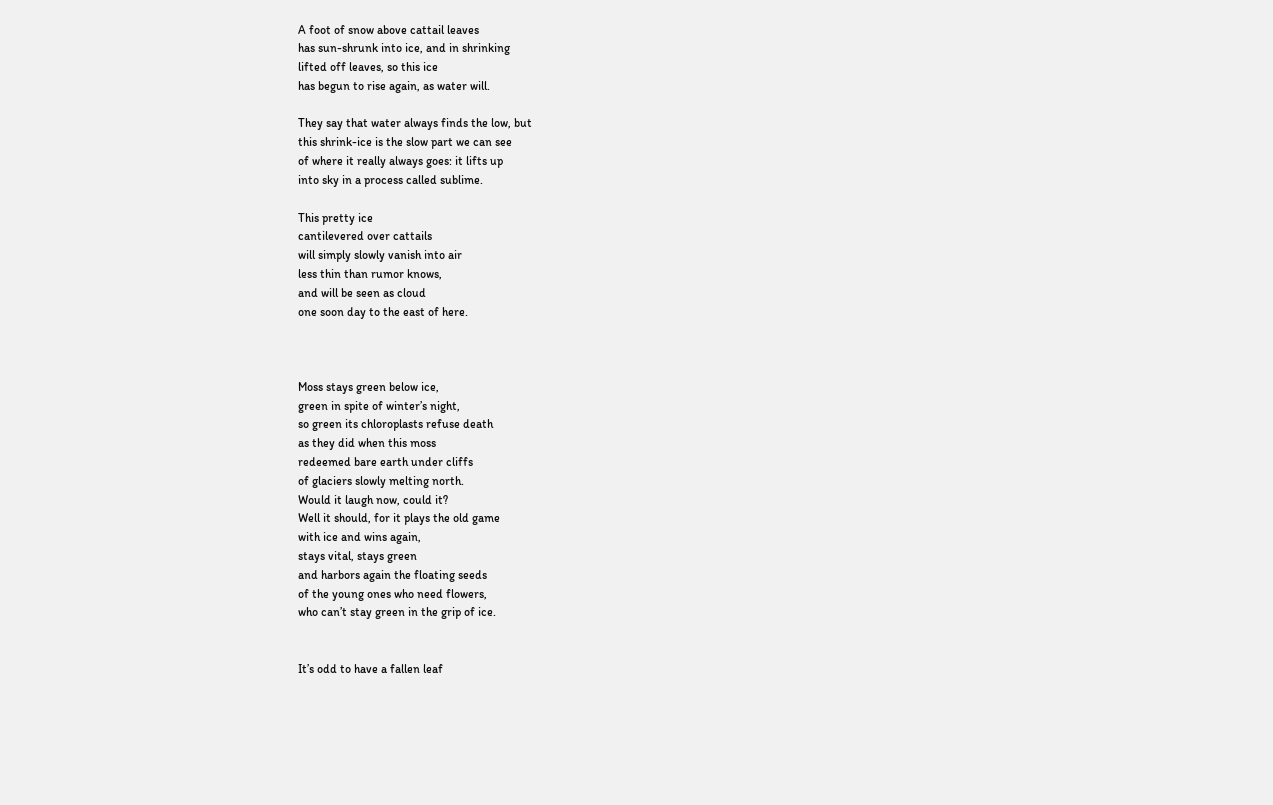A foot of snow above cattail leaves
has sun-shrunk into ice, and in shrinking
lifted off leaves, so this ice
has begun to rise again, as water will.

They say that water always finds the low, but
this shrink-ice is the slow part we can see
of where it really always goes: it lifts up
into sky in a process called sublime.

This pretty ice
cantilevered over cattails
will simply slowly vanish into air
less thin than rumor knows,
and will be seen as cloud
one soon day to the east of here.



Moss stays green below ice,
green in spite of winter’s night,
so green its chloroplasts refuse death
as they did when this moss
redeemed bare earth under cliffs
of glaciers slowly melting north.
Would it laugh now, could it?
Well it should, for it plays the old game
with ice and wins again,
stays vital, stays green
and harbors again the floating seeds
of the young ones who need flowers,
who can’t stay green in the grip of ice.


It’s odd to have a fallen leaf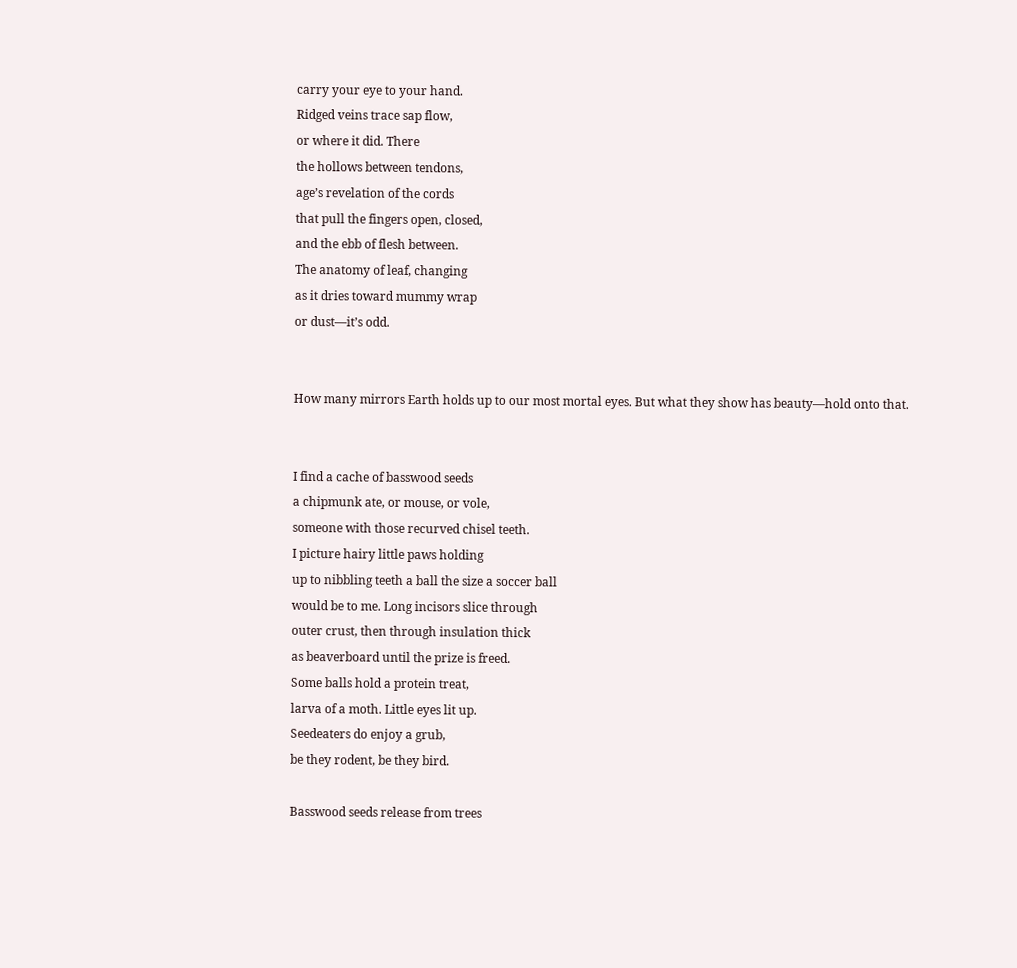carry your eye to your hand.
Ridged veins trace sap flow,
or where it did. There
the hollows between tendons,
age’s revelation of the cords
that pull the fingers open, closed,
and the ebb of flesh between.
The anatomy of leaf, changing
as it dries toward mummy wrap
or dust—it’s odd.


How many mirrors Earth holds up to our most mortal eyes. But what they show has beauty—hold onto that.


I find a cache of basswood seeds
a chipmunk ate, or mouse, or vole,
someone with those recurved chisel teeth.
I picture hairy little paws holding
up to nibbling teeth a ball the size a soccer ball
would be to me. Long incisors slice through
outer crust, then through insulation thick
as beaverboard until the prize is freed.
Some balls hold a protein treat,
larva of a moth. Little eyes lit up.
Seedeaters do enjoy a grub,
be they rodent, be they bird.

Basswood seeds release from trees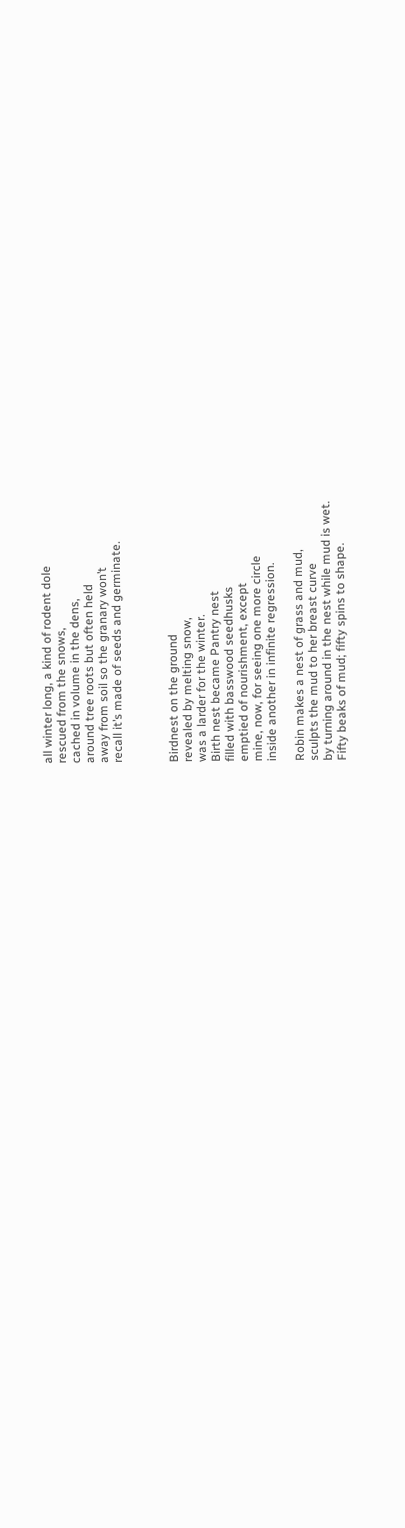all winter long, a kind of rodent dole
rescued from the snows,
cached in volume in the dens,
around tree roots but often held
away from soil so the granary won’t
recall it’s made of seeds and germinate.



Birdnest on the ground
revealed by melting snow,
was a larder for the winter.
Birth nest became Pantry nest
filled with basswood seedhusks
emptied of nourishment, except
mine, now, for seeing one more circle
inside another in infinite regression.

Robin makes a nest of grass and mud,
sculpts the mud to her breast curve
by turning around in the nest while mud is wet.
Fifty beaks of mud; fifty spins to shape.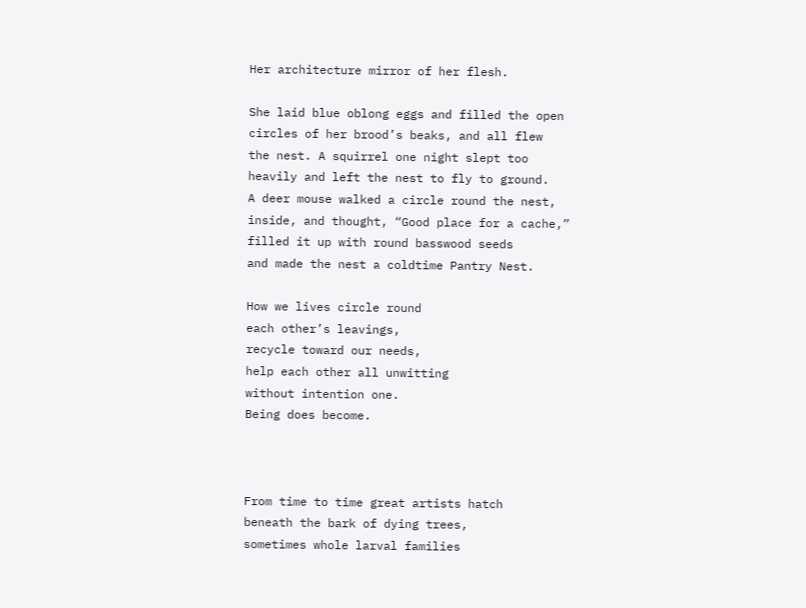Her architecture mirror of her flesh.

She laid blue oblong eggs and filled the open
circles of her brood’s beaks, and all flew
the nest. A squirrel one night slept too
heavily and left the nest to fly to ground.
A deer mouse walked a circle round the nest,
inside, and thought, “Good place for a cache,”
filled it up with round basswood seeds
and made the nest a coldtime Pantry Nest.

How we lives circle round
each other’s leavings,
recycle toward our needs,
help each other all unwitting
without intention one.
Being does become.



From time to time great artists hatch
beneath the bark of dying trees,
sometimes whole larval families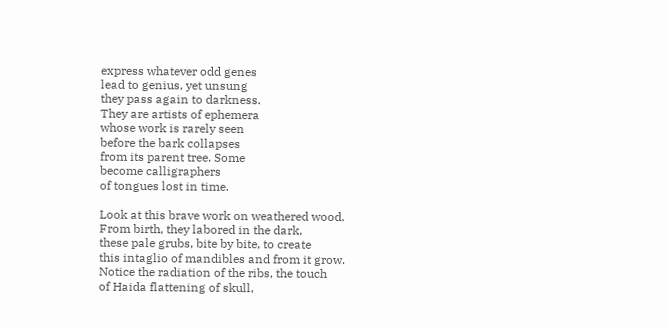express whatever odd genes
lead to genius, yet unsung
they pass again to darkness.
They are artists of ephemera
whose work is rarely seen
before the bark collapses
from its parent tree. Some
become calligraphers
of tongues lost in time.

Look at this brave work on weathered wood.
From birth, they labored in the dark,
these pale grubs, bite by bite, to create
this intaglio of mandibles and from it grow.
Notice the radiation of the ribs, the touch
of Haida flattening of skull,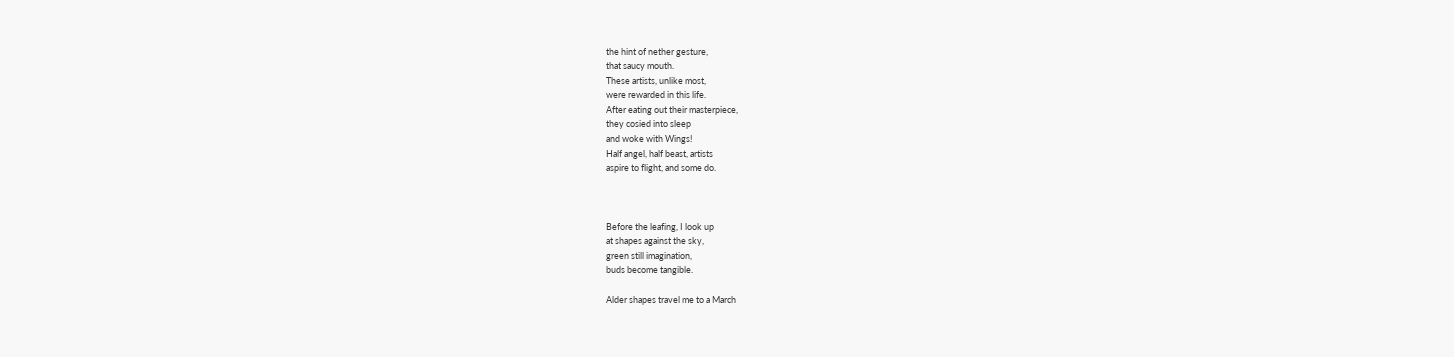the hint of nether gesture,
that saucy mouth.
These artists, unlike most,
were rewarded in this life.
After eating out their masterpiece,
they cosied into sleep
and woke with Wings!
Half angel, half beast, artists
aspire to flight, and some do.



Before the leafing, I look up
at shapes against the sky,
green still imagination,
buds become tangible.

Alder shapes travel me to a March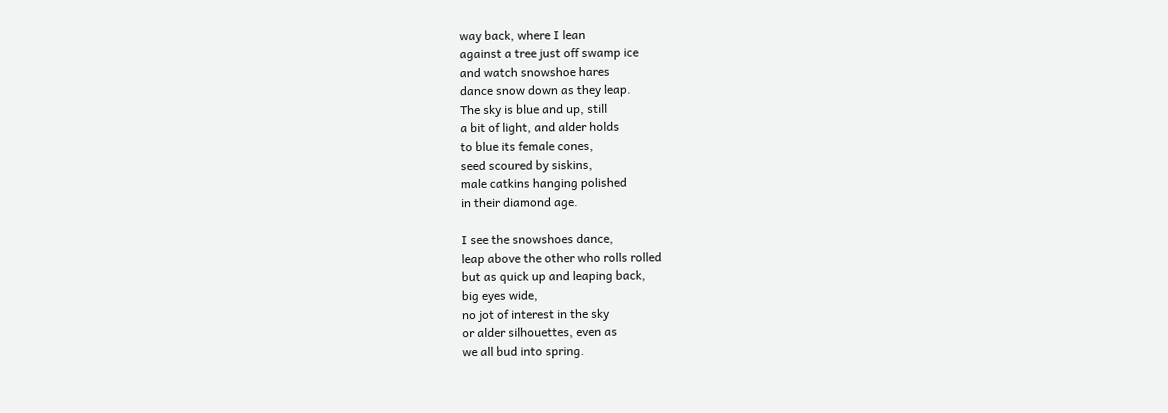way back, where I lean
against a tree just off swamp ice
and watch snowshoe hares
dance snow down as they leap.
The sky is blue and up, still
a bit of light, and alder holds
to blue its female cones,
seed scoured by siskins,
male catkins hanging polished
in their diamond age.

I see the snowshoes dance,
leap above the other who rolls rolled
but as quick up and leaping back,
big eyes wide,
no jot of interest in the sky
or alder silhouettes, even as
we all bud into spring.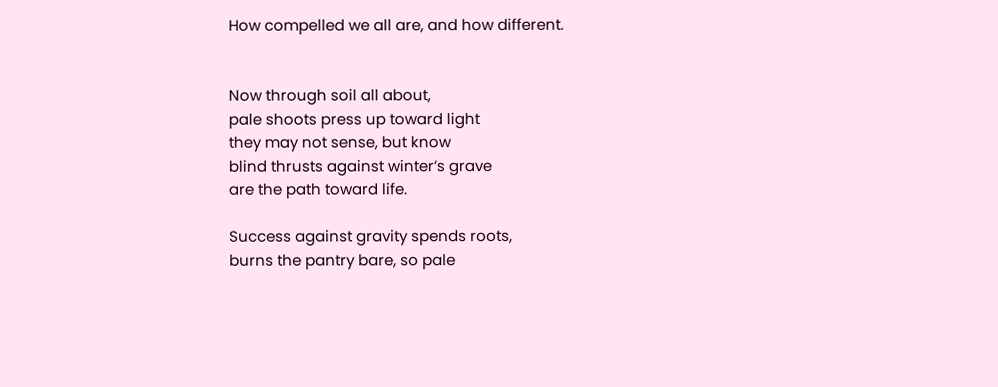How compelled we all are, and how different.


Now through soil all about,
pale shoots press up toward light
they may not sense, but know
blind thrusts against winter’s grave
are the path toward life.

Success against gravity spends roots,
burns the pantry bare, so pale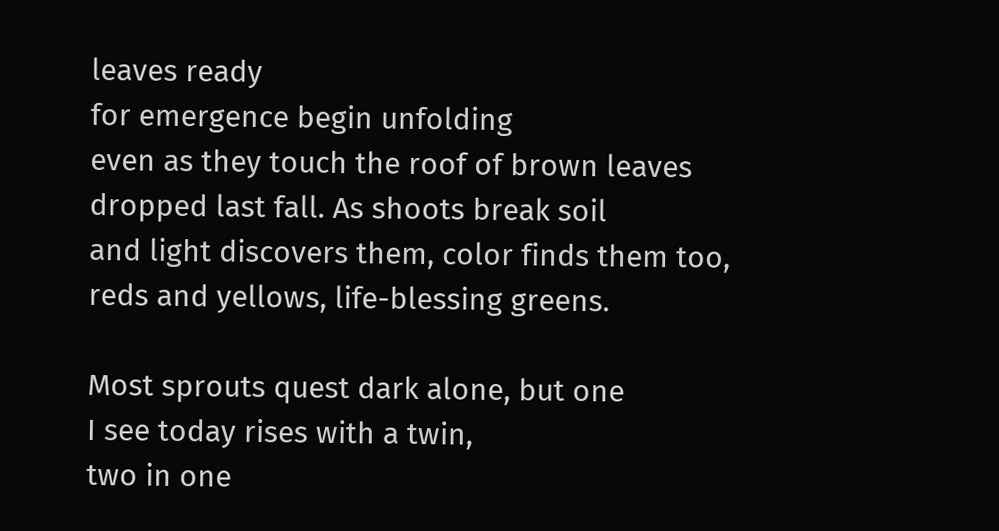leaves ready
for emergence begin unfolding
even as they touch the roof of brown leaves
dropped last fall. As shoots break soil
and light discovers them, color finds them too,
reds and yellows, life-blessing greens.

Most sprouts quest dark alone, but one
I see today rises with a twin,
two in one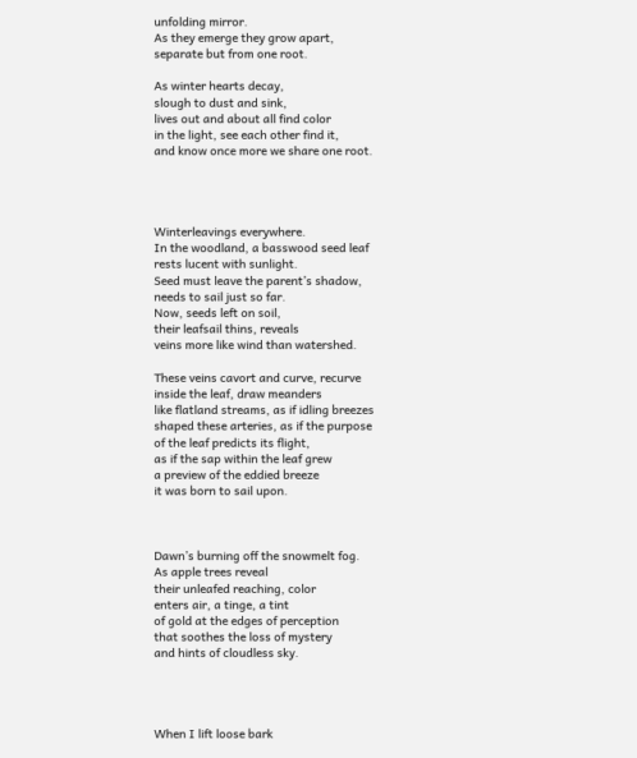unfolding mirror.
As they emerge they grow apart,
separate but from one root.

As winter hearts decay,
slough to dust and sink,
lives out and about all find color
in the light, see each other find it,
and know once more we share one root.




Winterleavings everywhere.
In the woodland, a basswood seed leaf
rests lucent with sunlight.
Seed must leave the parent’s shadow,
needs to sail just so far.
Now, seeds left on soil,
their leafsail thins, reveals
veins more like wind than watershed.

These veins cavort and curve, recurve
inside the leaf, draw meanders
like flatland streams, as if idling breezes
shaped these arteries, as if the purpose
of the leaf predicts its flight,
as if the sap within the leaf grew
a preview of the eddied breeze
it was born to sail upon.



Dawn’s burning off the snowmelt fog.
As apple trees reveal
their unleafed reaching, color
enters air, a tinge, a tint
of gold at the edges of perception
that soothes the loss of mystery
and hints of cloudless sky.




When I lift loose bark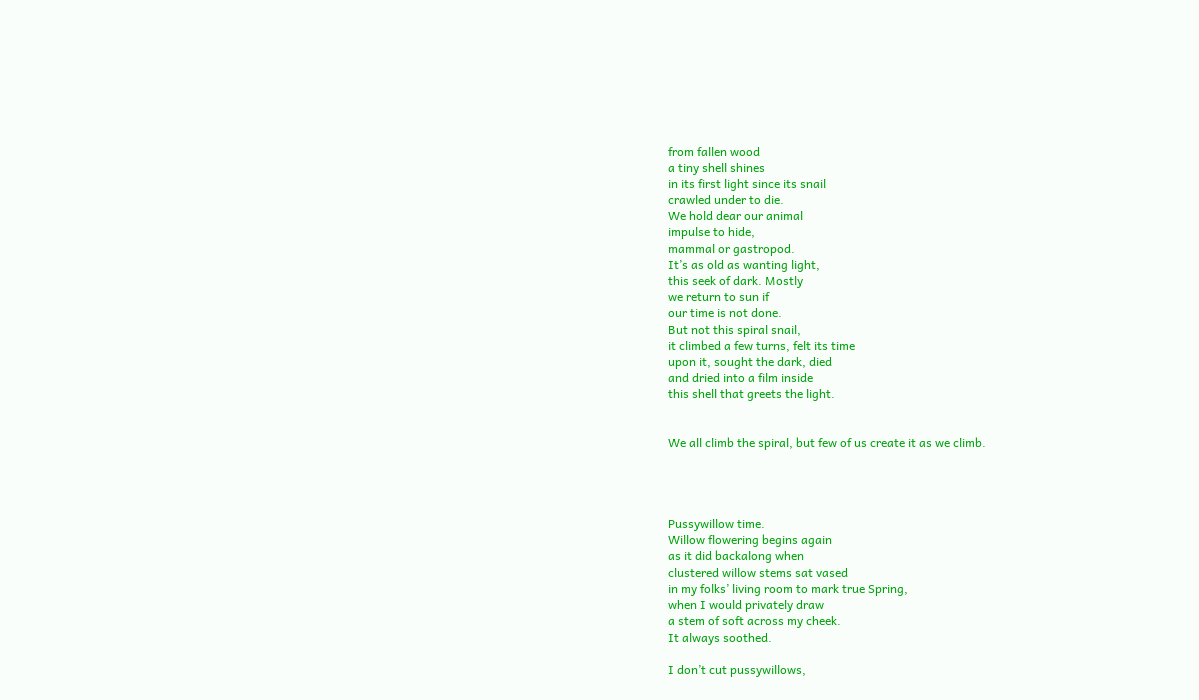from fallen wood
a tiny shell shines
in its first light since its snail
crawled under to die.
We hold dear our animal
impulse to hide,
mammal or gastropod.
It’s as old as wanting light,
this seek of dark. Mostly
we return to sun if
our time is not done.
But not this spiral snail,
it climbed a few turns, felt its time
upon it, sought the dark, died
and dried into a film inside
this shell that greets the light.


We all climb the spiral, but few of us create it as we climb.




Pussywillow time.
Willow flowering begins again
as it did backalong when
clustered willow stems sat vased
in my folks’ living room to mark true Spring,
when I would privately draw
a stem of soft across my cheek.
It always soothed.

I don’t cut pussywillows,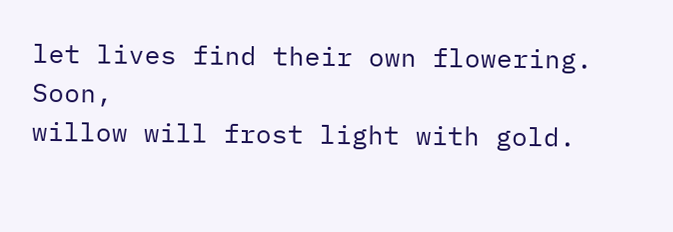let lives find their own flowering. Soon,
willow will frost light with gold.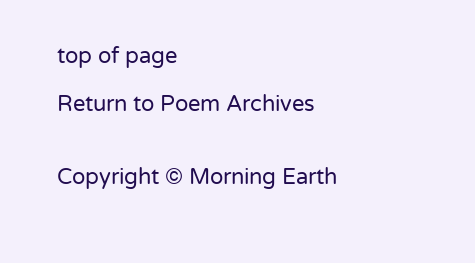top of page

Return to Poem Archives


Copyright © Morning Earth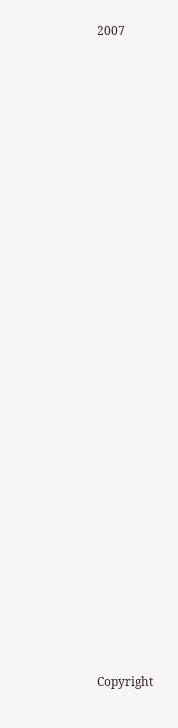2007






























Copyright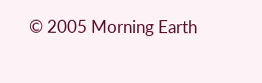© 2005 Morning Earth